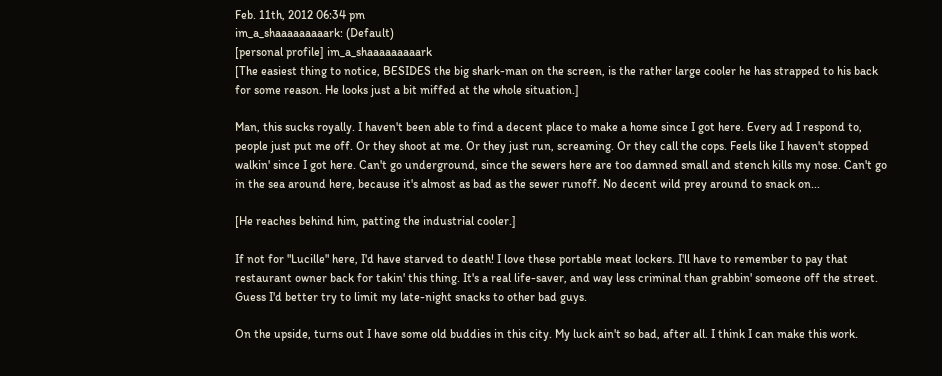Feb. 11th, 2012 06:34 pm
im_a_shaaaaaaaaark: (Default)
[personal profile] im_a_shaaaaaaaaark
[The easiest thing to notice, BESIDES the big shark-man on the screen, is the rather large cooler he has strapped to his back for some reason. He looks just a bit miffed at the whole situation.]

Man, this sucks royally. I haven't been able to find a decent place to make a home since I got here. Every ad I respond to, people just put me off. Or they shoot at me. Or they just run, screaming. Or they call the cops. Feels like I haven't stopped walkin' since I got here. Can't go underground, since the sewers here are too damned small and stench kills my nose. Can't go in the sea around here, because it's almost as bad as the sewer runoff. No decent wild prey around to snack on...

[He reaches behind him, patting the industrial cooler.]

If not for "Lucille" here, I'd have starved to death! I love these portable meat lockers. I'll have to remember to pay that restaurant owner back for takin' this thing. It's a real life-saver, and way less criminal than grabbin' someone off the street. Guess I'd better try to limit my late-night snacks to other bad guys.

On the upside, turns out I have some old buddies in this city. My luck ain't so bad, after all. I think I can make this work.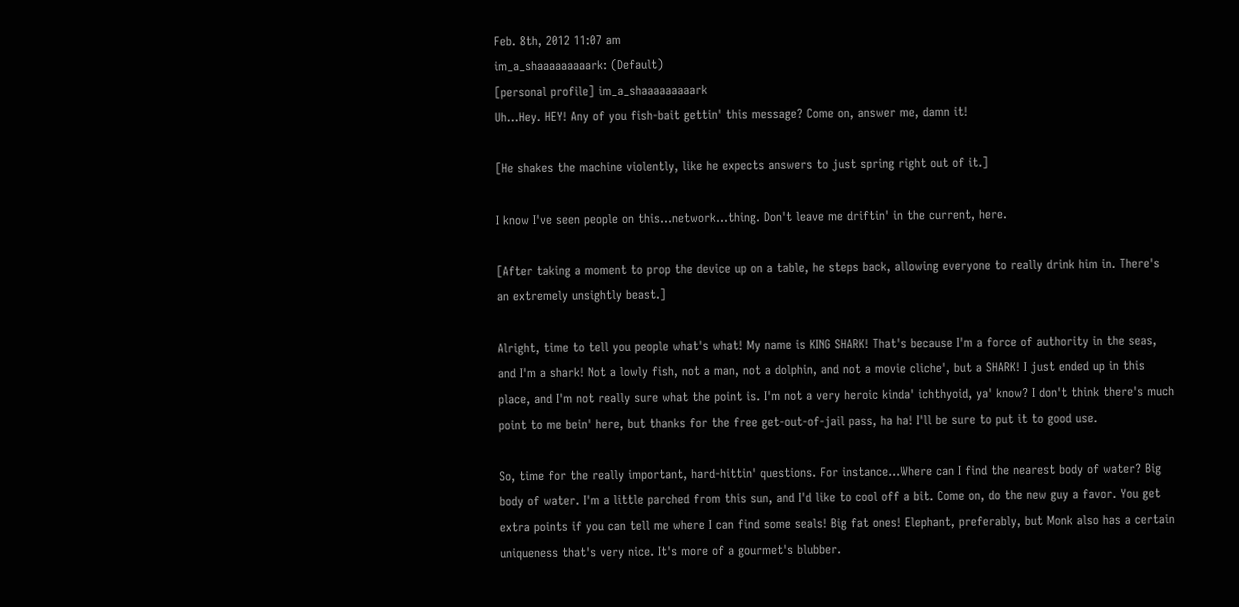Feb. 8th, 2012 11:07 am
im_a_shaaaaaaaaark: (Default)
[personal profile] im_a_shaaaaaaaaark
Uh...Hey. HEY! Any of you fish-bait gettin' this message? Come on, answer me, damn it!

[He shakes the machine violently, like he expects answers to just spring right out of it.]

I know I've seen people on this...network...thing. Don't leave me driftin' in the current, here.

[After taking a moment to prop the device up on a table, he steps back, allowing everyone to really drink him in. There's an extremely unsightly beast.]

Alright, time to tell you people what's what! My name is KING SHARK! That's because I'm a force of authority in the seas, and I'm a shark! Not a lowly fish, not a man, not a dolphin, and not a movie cliche', but a SHARK! I just ended up in this place, and I'm not really sure what the point is. I'm not a very heroic kinda' ichthyoid, ya' know? I don't think there's much point to me bein' here, but thanks for the free get-out-of-jail pass, ha ha! I'll be sure to put it to good use.

So, time for the really important, hard-hittin' questions. For instance...Where can I find the nearest body of water? Big body of water. I'm a little parched from this sun, and I'd like to cool off a bit. Come on, do the new guy a favor. You get extra points if you can tell me where I can find some seals! Big fat ones! Elephant, preferably, but Monk also has a certain uniqueness that's very nice. It's more of a gourmet's blubber.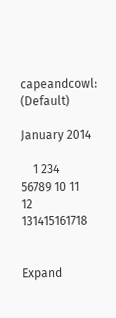capeandcowl: (Default)

January 2014

    1 234
56789 10 11
12 131415161718


Expand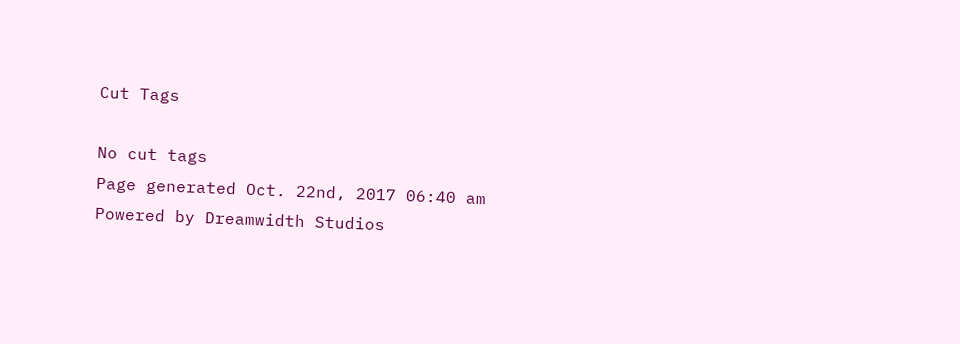Cut Tags

No cut tags
Page generated Oct. 22nd, 2017 06:40 am
Powered by Dreamwidth Studios